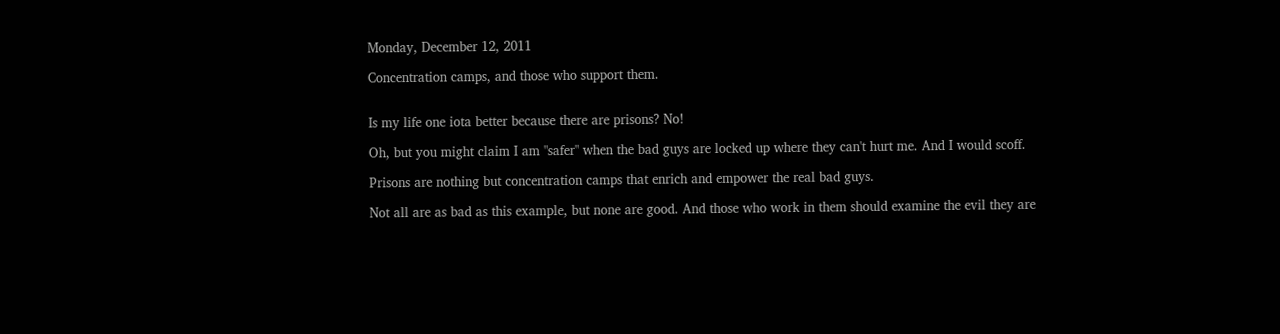Monday, December 12, 2011

Concentration camps, and those who support them.


Is my life one iota better because there are prisons? No!

Oh, but you might claim I am "safer" when the bad guys are locked up where they can't hurt me. And I would scoff.

Prisons are nothing but concentration camps that enrich and empower the real bad guys.

Not all are as bad as this example, but none are good. And those who work in them should examine the evil they are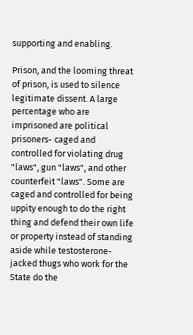supporting and enabling.

Prison, and the looming threat of prison, is used to silence legitimate dissent. A large percentage who are imprisoned are political prisoners- caged and controlled for violating drug "laws", gun "laws", and other counterfeit "laws". Some are caged and controlled for being uppity enough to do the right thing and defend their own life or property instead of standing aside while testosterone-jacked thugs who work for the State do the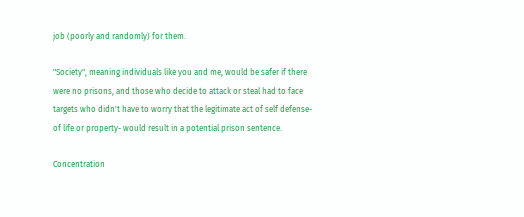job (poorly and randomly) for them.

"Society", meaning individuals like you and me, would be safer if there were no prisons, and those who decide to attack or steal had to face targets who didn't have to worry that the legitimate act of self defense- of life or property- would result in a potential prison sentence.

Concentration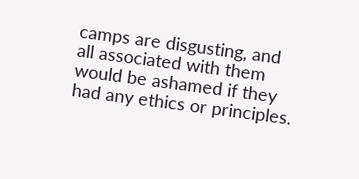camps are disgusting, and all associated with them would be ashamed if they had any ethics or principles.